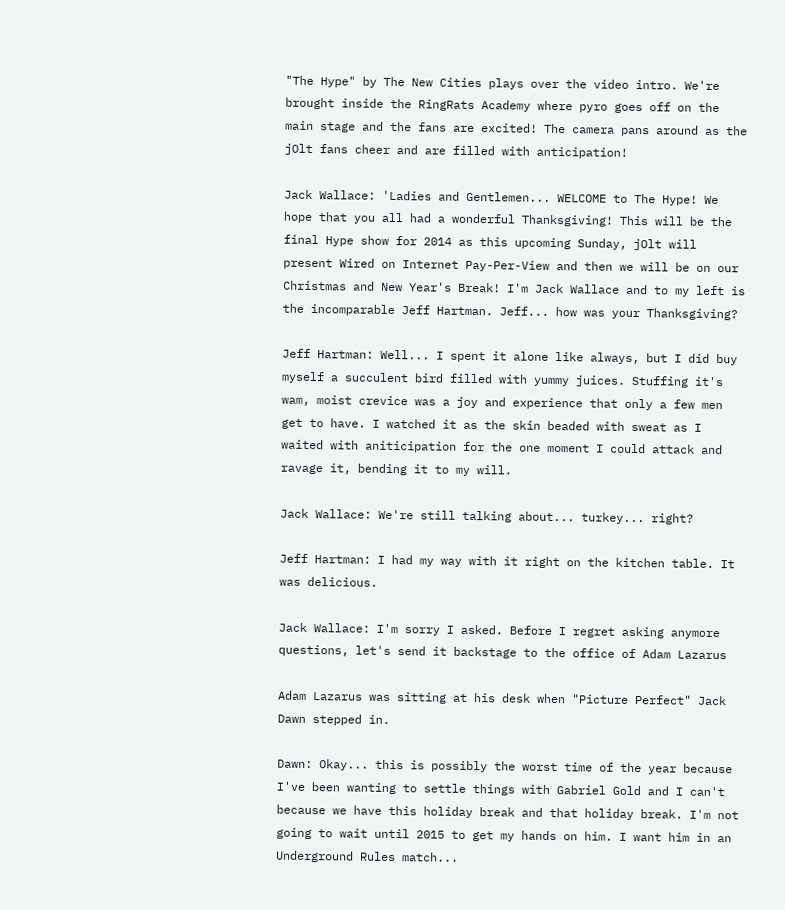"The Hype" by The New Cities plays over the video intro. We're brought inside the RingRats Academy where pyro goes off on the main stage and the fans are excited! The camera pans around as the jOlt fans cheer and are filled with anticipation!

Jack Wallace: 'Ladies and Gentlemen... WELCOME to The Hype! We hope that you all had a wonderful Thanksgiving! This will be the final Hype show for 2014 as this upcoming Sunday, jOlt will present Wired on Internet Pay-Per-View and then we will be on our Christmas and New Year's Break! I'm Jack Wallace and to my left is the incomparable Jeff Hartman. Jeff... how was your Thanksgiving?

Jeff Hartman: Well... I spent it alone like always, but I did buy myself a succulent bird filled with yummy juices. Stuffing it's wam, moist crevice was a joy and experience that only a few men get to have. I watched it as the skin beaded with sweat as I waited with aniticipation for the one moment I could attack and ravage it, bending it to my will.

Jack Wallace: We're still talking about... turkey... right?

Jeff Hartman: I had my way with it right on the kitchen table. It was delicious.

Jack Wallace: I'm sorry I asked. Before I regret asking anymore questions, let's send it backstage to the office of Adam Lazarus

Adam Lazarus was sitting at his desk when "Picture Perfect" Jack Dawn stepped in.

Dawn: Okay... this is possibly the worst time of the year because I've been wanting to settle things with Gabriel Gold and I can't because we have this holiday break and that holiday break. I'm not going to wait until 2015 to get my hands on him. I want him in an Underground Rules match...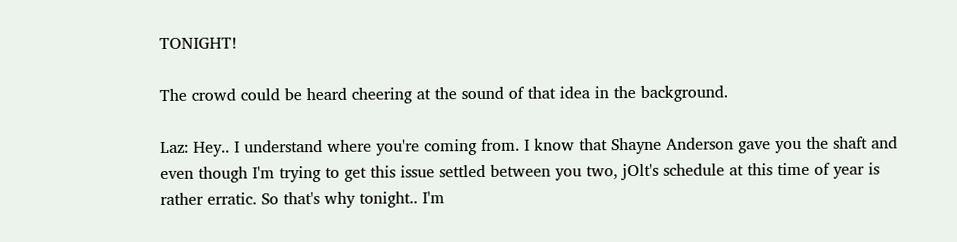TONIGHT!

The crowd could be heard cheering at the sound of that idea in the background.

Laz: Hey.. I understand where you're coming from. I know that Shayne Anderson gave you the shaft and even though I'm trying to get this issue settled between you two, jOlt's schedule at this time of year is rather erratic. So that's why tonight.. I'm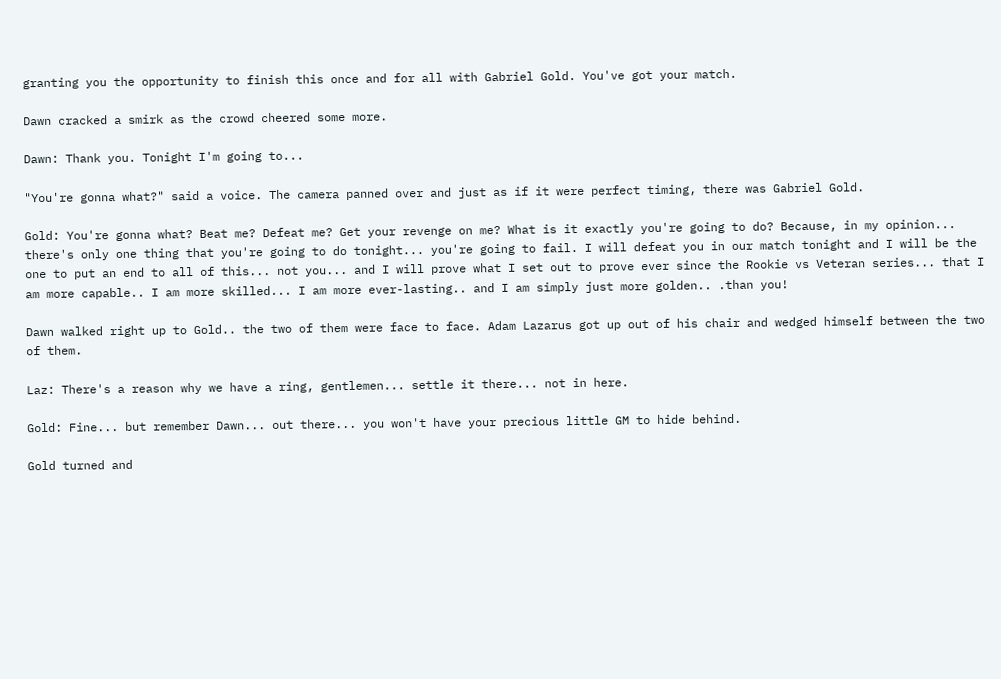granting you the opportunity to finish this once and for all with Gabriel Gold. You've got your match.

Dawn cracked a smirk as the crowd cheered some more.

Dawn: Thank you. Tonight I'm going to...

"You're gonna what?" said a voice. The camera panned over and just as if it were perfect timing, there was Gabriel Gold.

Gold: You're gonna what? Beat me? Defeat me? Get your revenge on me? What is it exactly you're going to do? Because, in my opinion... there's only one thing that you're going to do tonight... you're going to fail. I will defeat you in our match tonight and I will be the one to put an end to all of this... not you... and I will prove what I set out to prove ever since the Rookie vs Veteran series... that I am more capable.. I am more skilled... I am more ever-lasting.. and I am simply just more golden.. .than you!

Dawn walked right up to Gold.. the two of them were face to face. Adam Lazarus got up out of his chair and wedged himself between the two of them.

Laz: There's a reason why we have a ring, gentlemen... settle it there... not in here.

Gold: Fine... but remember Dawn... out there... you won't have your precious little GM to hide behind.

Gold turned and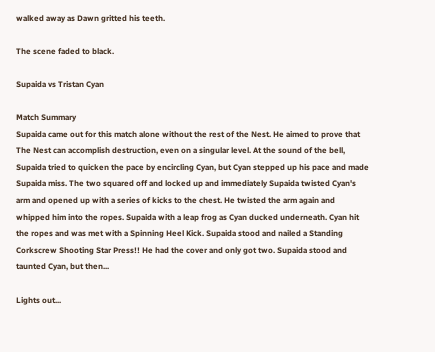walked away as Dawn gritted his teeth.

The scene faded to black.

Supaida vs Tristan Cyan

Match Summary
Supaida came out for this match alone without the rest of the Nest. He aimed to prove that The Nest can accomplish destruction, even on a singular level. At the sound of the bell, Supaida tried to quicken the pace by encircling Cyan, but Cyan stepped up his pace and made Supaida miss. The two squared off and locked up and immediately Supaida twisted Cyan's arm and opened up with a series of kicks to the chest. He twisted the arm again and whipped him into the ropes. Supaida with a leap frog as Cyan ducked underneath. Cyan hit the ropes and was met with a Spinning Heel Kick. Supaida stood and nailed a Standing Corkscrew Shooting Star Press!! He had the cover and only got two. Supaida stood and taunted Cyan, but then...

Lights out...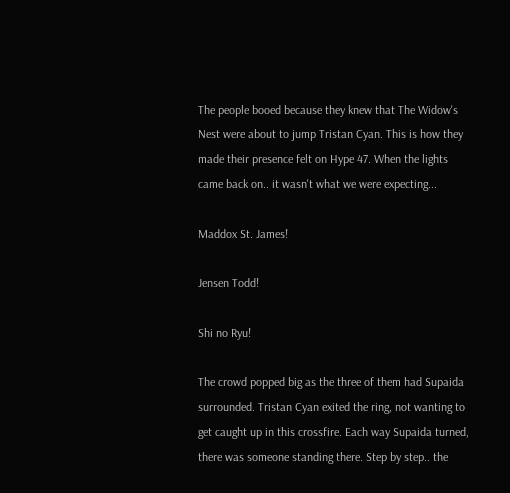The people booed because they knew that The Widow's Nest were about to jump Tristan Cyan. This is how they made their presence felt on Hype 47. When the lights came back on.. it wasn't what we were expecting...

Maddox St. James!

Jensen Todd!

Shi no Ryu!

The crowd popped big as the three of them had Supaida surrounded. Tristan Cyan exited the ring, not wanting to get caught up in this crossfire. Each way Supaida turned, there was someone standing there. Step by step.. the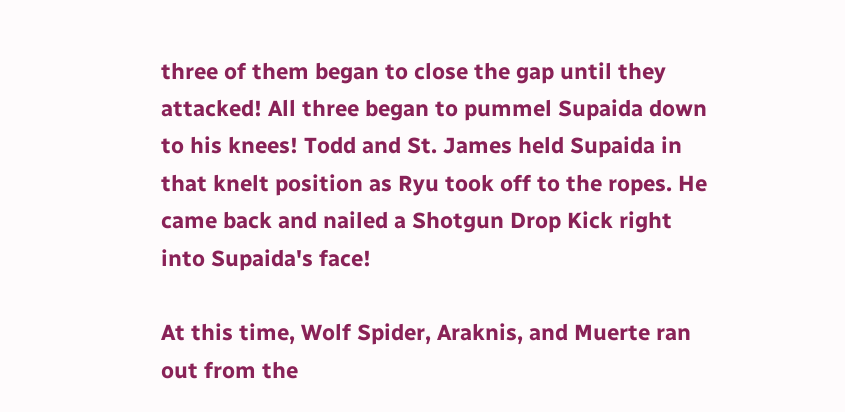three of them began to close the gap until they attacked! All three began to pummel Supaida down to his knees! Todd and St. James held Supaida in that knelt position as Ryu took off to the ropes. He came back and nailed a Shotgun Drop Kick right into Supaida's face!

At this time, Wolf Spider, Araknis, and Muerte ran out from the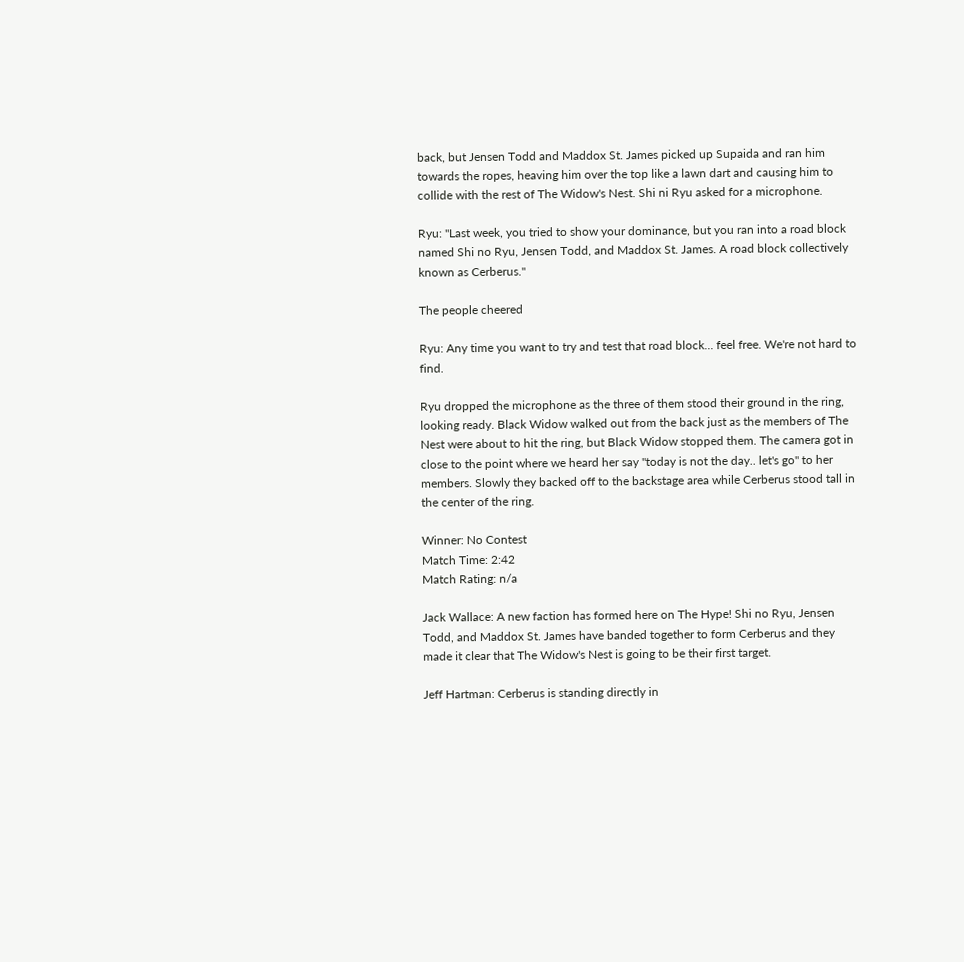back, but Jensen Todd and Maddox St. James picked up Supaida and ran him towards the ropes, heaving him over the top like a lawn dart and causing him to collide with the rest of The Widow's Nest. Shi ni Ryu asked for a microphone.

Ryu: "Last week, you tried to show your dominance, but you ran into a road block named Shi no Ryu, Jensen Todd, and Maddox St. James. A road block collectively known as Cerberus."

The people cheered

Ryu: Any time you want to try and test that road block... feel free. We're not hard to find.

Ryu dropped the microphone as the three of them stood their ground in the ring, looking ready. Black Widow walked out from the back just as the members of The Nest were about to hit the ring, but Black Widow stopped them. The camera got in close to the point where we heard her say "today is not the day.. let's go" to her members. Slowly they backed off to the backstage area while Cerberus stood tall in the center of the ring.

Winner: No Contest
Match Time: 2:42
Match Rating: n/a

Jack Wallace: A new faction has formed here on The Hype! Shi no Ryu, Jensen Todd, and Maddox St. James have banded together to form Cerberus and they made it clear that The Widow's Nest is going to be their first target.

Jeff Hartman: Cerberus is standing directly in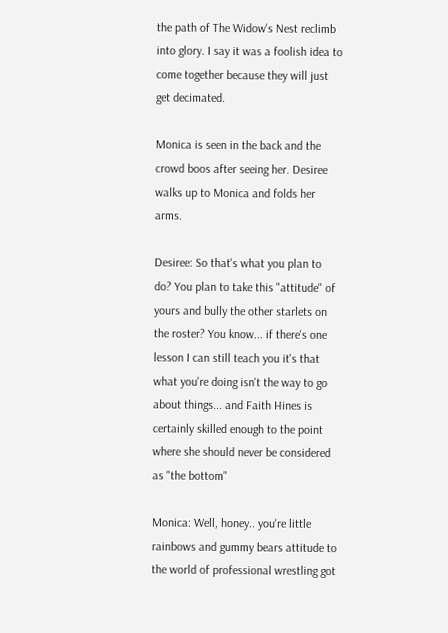the path of The Widow's Nest reclimb into glory. I say it was a foolish idea to come together because they will just get decimated.

Monica is seen in the back and the crowd boos after seeing her. Desiree walks up to Monica and folds her arms.

Desiree: So that's what you plan to do? You plan to take this "attitude" of yours and bully the other starlets on the roster? You know... if there's one lesson I can still teach you it's that what you're doing isn't the way to go about things... and Faith Hines is certainly skilled enough to the point where she should never be considered as "the bottom"

Monica: Well, honey.. you're little rainbows and gummy bears attitude to the world of professional wrestling got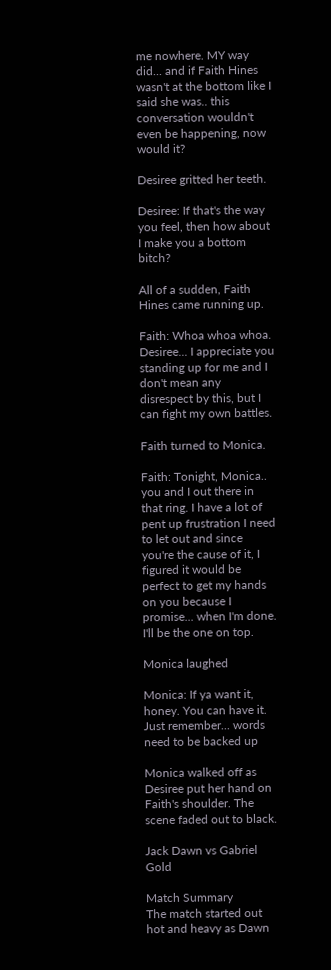me nowhere. MY way did... and if Faith Hines wasn't at the bottom like I said she was.. this conversation wouldn't even be happening, now would it?

Desiree gritted her teeth.

Desiree: If that's the way you feel, then how about I make you a bottom bitch?

All of a sudden, Faith Hines came running up.

Faith: Whoa whoa whoa. Desiree... I appreciate you standing up for me and I don't mean any disrespect by this, but I can fight my own battles.

Faith turned to Monica.

Faith: Tonight, Monica.. you and I out there in that ring. I have a lot of pent up frustration I need to let out and since you're the cause of it, I figured it would be perfect to get my hands on you because I promise... when I'm done. I'll be the one on top.

Monica laughed

Monica: If ya want it, honey. You can have it. Just remember... words need to be backed up

Monica walked off as Desiree put her hand on Faith's shoulder. The scene faded out to black.

Jack Dawn vs Gabriel Gold

Match Summary
The match started out hot and heavy as Dawn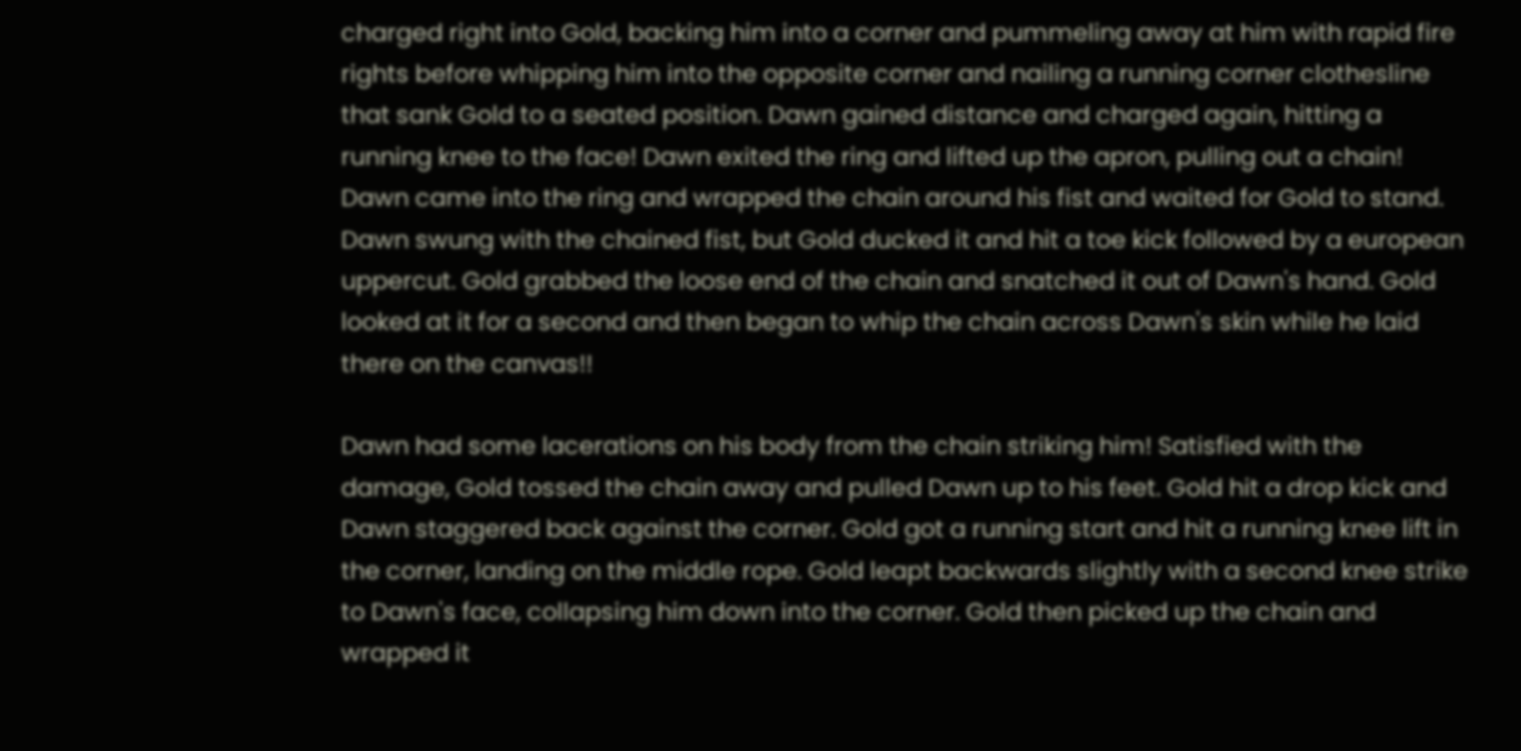charged right into Gold, backing him into a corner and pummeling away at him with rapid fire rights before whipping him into the opposite corner and nailing a running corner clothesline that sank Gold to a seated position. Dawn gained distance and charged again, hitting a running knee to the face! Dawn exited the ring and lifted up the apron, pulling out a chain! Dawn came into the ring and wrapped the chain around his fist and waited for Gold to stand. Dawn swung with the chained fist, but Gold ducked it and hit a toe kick followed by a european uppercut. Gold grabbed the loose end of the chain and snatched it out of Dawn's hand. Gold looked at it for a second and then began to whip the chain across Dawn's skin while he laid there on the canvas!!

Dawn had some lacerations on his body from the chain striking him! Satisfied with the damage, Gold tossed the chain away and pulled Dawn up to his feet. Gold hit a drop kick and Dawn staggered back against the corner. Gold got a running start and hit a running knee lift in the corner, landing on the middle rope. Gold leapt backwards slightly with a second knee strike to Dawn's face, collapsing him down into the corner. Gold then picked up the chain and wrapped it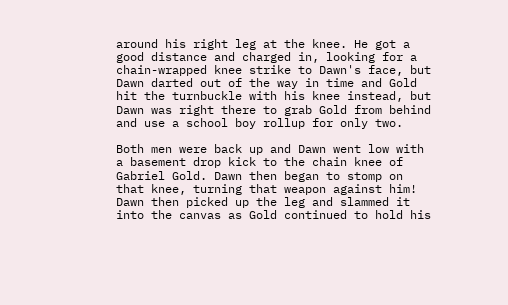around his right leg at the knee. He got a good distance and charged in, looking for a chain-wrapped knee strike to Dawn's face, but Dawn darted out of the way in time and Gold hit the turnbuckle with his knee instead, but Dawn was right there to grab Gold from behind and use a school boy rollup for only two.

Both men were back up and Dawn went low with a basement drop kick to the chain knee of Gabriel Gold. Dawn then began to stomp on that knee, turning that weapon against him! Dawn then picked up the leg and slammed it into the canvas as Gold continued to hold his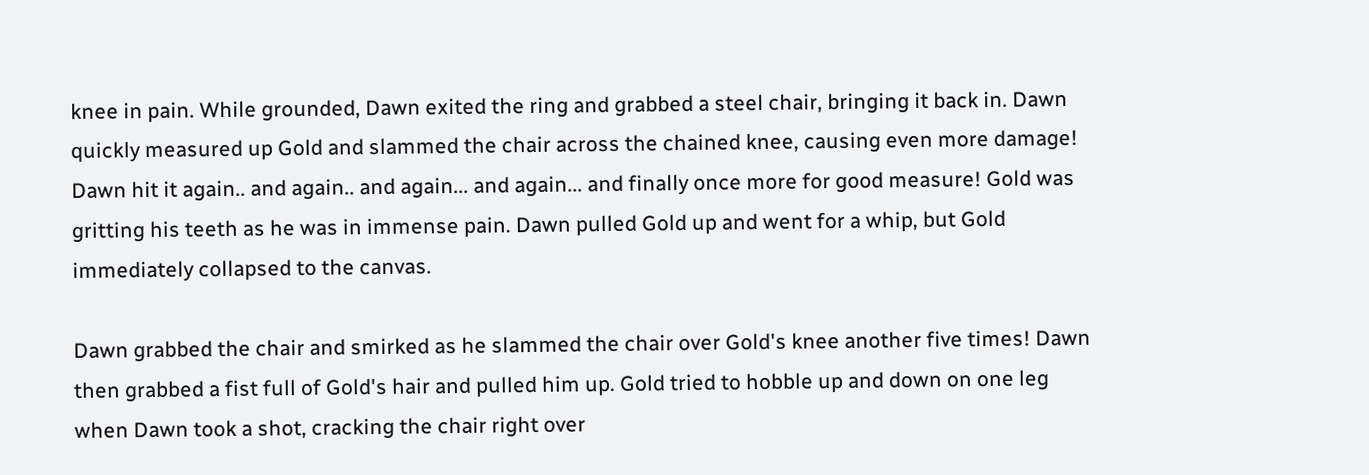knee in pain. While grounded, Dawn exited the ring and grabbed a steel chair, bringing it back in. Dawn quickly measured up Gold and slammed the chair across the chained knee, causing even more damage! Dawn hit it again.. and again.. and again... and again... and finally once more for good measure! Gold was gritting his teeth as he was in immense pain. Dawn pulled Gold up and went for a whip, but Gold immediately collapsed to the canvas.

Dawn grabbed the chair and smirked as he slammed the chair over Gold's knee another five times! Dawn then grabbed a fist full of Gold's hair and pulled him up. Gold tried to hobble up and down on one leg when Dawn took a shot, cracking the chair right over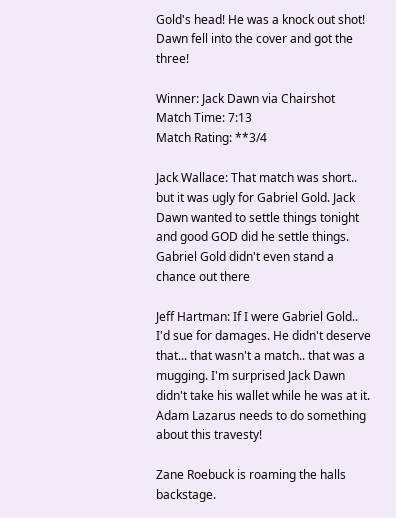Gold's head! He was a knock out shot! Dawn fell into the cover and got the three!

Winner: Jack Dawn via Chairshot
Match Time: 7:13
Match Rating: **3/4

Jack Wallace: That match was short.. but it was ugly for Gabriel Gold. Jack Dawn wanted to settle things tonight and good GOD did he settle things. Gabriel Gold didn't even stand a chance out there

Jeff Hartman: If I were Gabriel Gold.. I'd sue for damages. He didn't deserve that... that wasn't a match.. that was a mugging. I'm surprised Jack Dawn didn't take his wallet while he was at it. Adam Lazarus needs to do something about this travesty!

Zane Roebuck is roaming the halls backstage.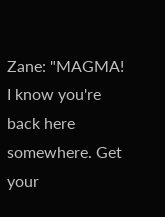Zane: "MAGMA! I know you're back here somewhere. Get your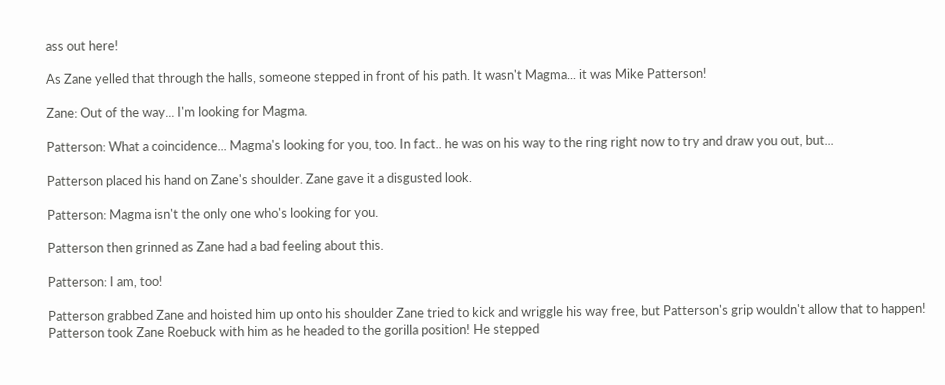ass out here!

As Zane yelled that through the halls, someone stepped in front of his path. It wasn't Magma... it was Mike Patterson!

Zane: Out of the way... I'm looking for Magma.

Patterson: What a coincidence... Magma's looking for you, too. In fact.. he was on his way to the ring right now to try and draw you out, but...

Patterson placed his hand on Zane's shoulder. Zane gave it a disgusted look.

Patterson: Magma isn't the only one who's looking for you.

Patterson then grinned as Zane had a bad feeling about this.

Patterson: I am, too!

Patterson grabbed Zane and hoisted him up onto his shoulder Zane tried to kick and wriggle his way free, but Patterson's grip wouldn't allow that to happen! Patterson took Zane Roebuck with him as he headed to the gorilla position! He stepped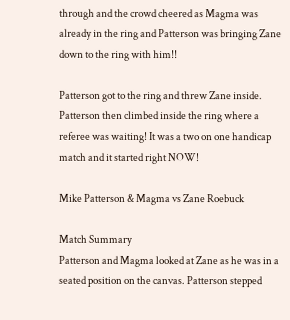through and the crowd cheered as Magma was already in the ring and Patterson was bringing Zane down to the ring with him!!

Patterson got to the ring and threw Zane inside. Patterson then climbed inside the ring where a referee was waiting! It was a two on one handicap match and it started right NOW!

Mike Patterson & Magma vs Zane Roebuck

Match Summary
Patterson and Magma looked at Zane as he was in a seated position on the canvas. Patterson stepped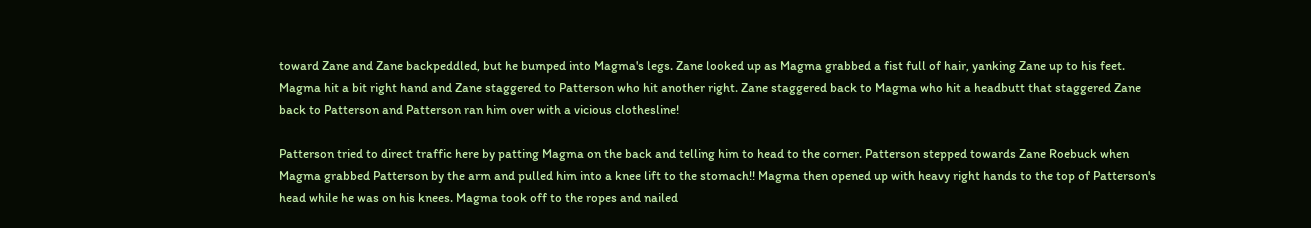toward Zane and Zane backpeddled, but he bumped into Magma's legs. Zane looked up as Magma grabbed a fist full of hair, yanking Zane up to his feet. Magma hit a bit right hand and Zane staggered to Patterson who hit another right. Zane staggered back to Magma who hit a headbutt that staggered Zane back to Patterson and Patterson ran him over with a vicious clothesline!

Patterson tried to direct traffic here by patting Magma on the back and telling him to head to the corner. Patterson stepped towards Zane Roebuck when Magma grabbed Patterson by the arm and pulled him into a knee lift to the stomach!! Magma then opened up with heavy right hands to the top of Patterson's head while he was on his knees. Magma took off to the ropes and nailed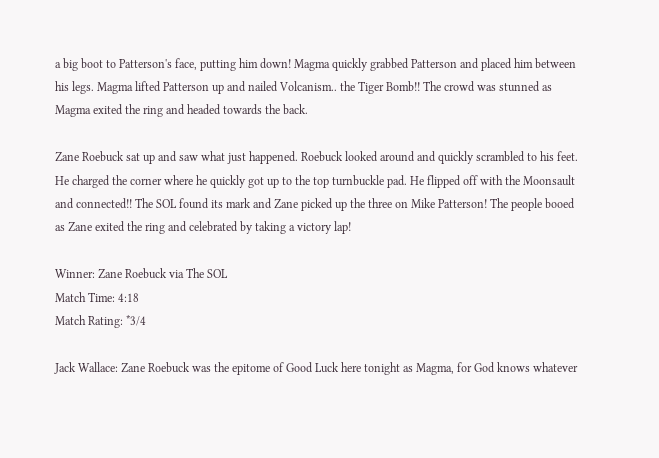a big boot to Patterson's face, putting him down! Magma quickly grabbed Patterson and placed him between his legs. Magma lifted Patterson up and nailed Volcanism.. the Tiger Bomb!! The crowd was stunned as Magma exited the ring and headed towards the back.

Zane Roebuck sat up and saw what just happened. Roebuck looked around and quickly scrambled to his feet. He charged the corner where he quickly got up to the top turnbuckle pad. He flipped off with the Moonsault and connected!! The SOL found its mark and Zane picked up the three on Mike Patterson! The people booed as Zane exited the ring and celebrated by taking a victory lap!

Winner: Zane Roebuck via The SOL
Match Time: 4:18
Match Rating: *3/4

Jack Wallace: Zane Roebuck was the epitome of Good Luck here tonight as Magma, for God knows whatever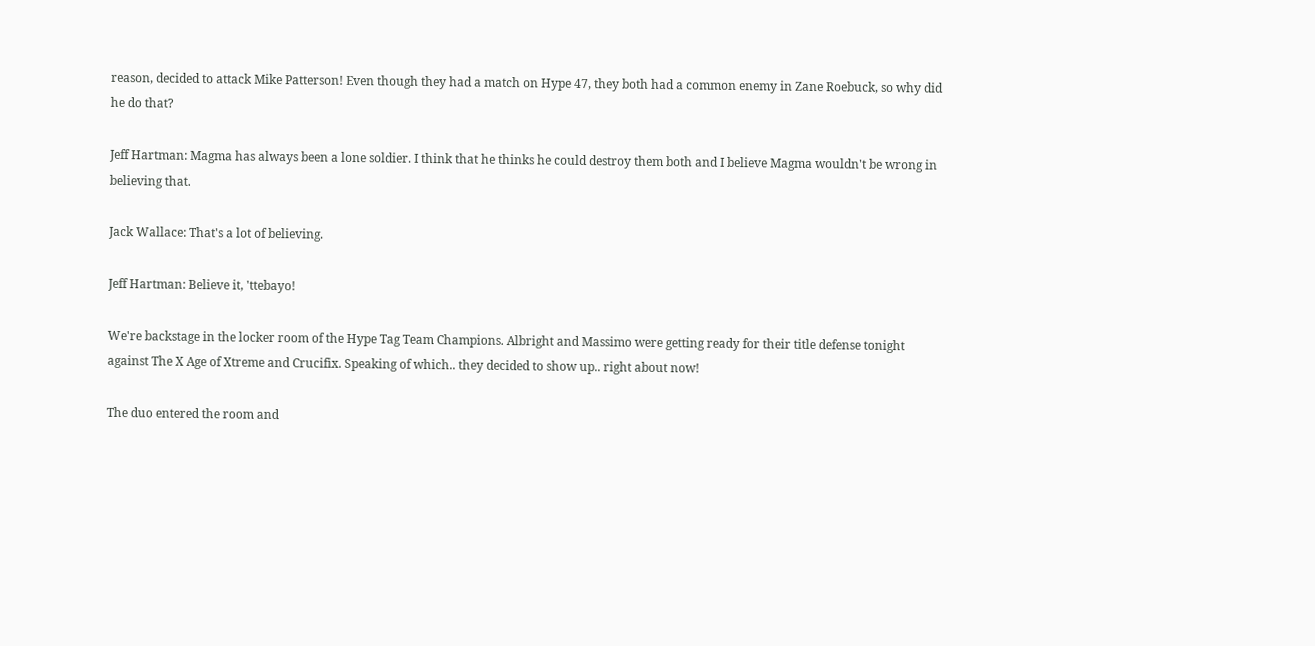reason, decided to attack Mike Patterson! Even though they had a match on Hype 47, they both had a common enemy in Zane Roebuck, so why did he do that?

Jeff Hartman: Magma has always been a lone soldier. I think that he thinks he could destroy them both and I believe Magma wouldn't be wrong in believing that.

Jack Wallace: That's a lot of believing.

Jeff Hartman: Believe it, 'ttebayo!

We're backstage in the locker room of the Hype Tag Team Champions. Albright and Massimo were getting ready for their title defense tonight against The X Age of Xtreme and Crucifix. Speaking of which.. they decided to show up.. right about now!

The duo entered the room and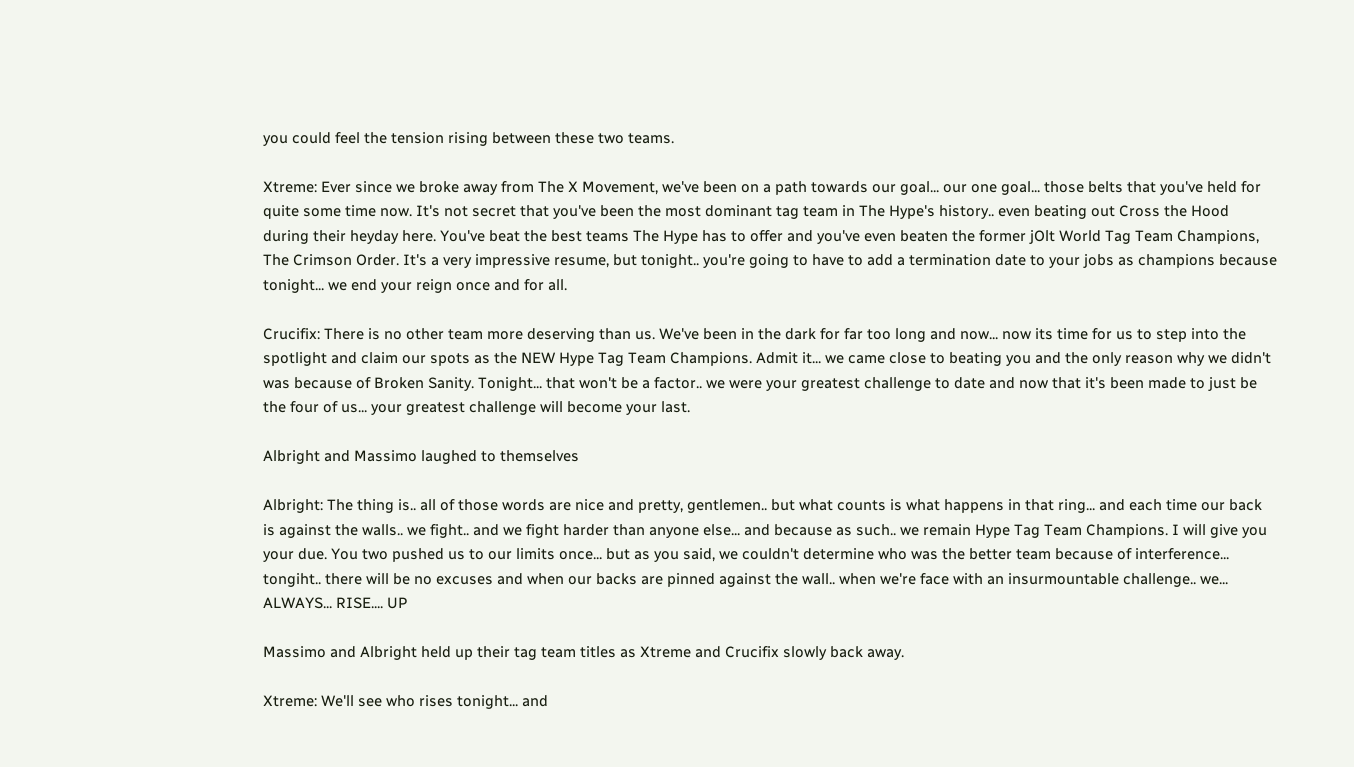you could feel the tension rising between these two teams.

Xtreme: Ever since we broke away from The X Movement, we've been on a path towards our goal... our one goal... those belts that you've held for quite some time now. It's not secret that you've been the most dominant tag team in The Hype's history.. even beating out Cross the Hood during their heyday here. You've beat the best teams The Hype has to offer and you've even beaten the former jOlt World Tag Team Champions, The Crimson Order. It's a very impressive resume, but tonight.. you're going to have to add a termination date to your jobs as champions because tonight... we end your reign once and for all.

Crucifix: There is no other team more deserving than us. We've been in the dark for far too long and now... now its time for us to step into the spotlight and claim our spots as the NEW Hype Tag Team Champions. Admit it... we came close to beating you and the only reason why we didn't was because of Broken Sanity. Tonight... that won't be a factor.. we were your greatest challenge to date and now that it's been made to just be the four of us... your greatest challenge will become your last.

Albright and Massimo laughed to themselves

Albright: The thing is.. all of those words are nice and pretty, gentlemen.. but what counts is what happens in that ring... and each time our back is against the walls.. we fight.. and we fight harder than anyone else... and because as such.. we remain Hype Tag Team Champions. I will give you your due. You two pushed us to our limits once... but as you said, we couldn't determine who was the better team because of interference... tongiht.. there will be no excuses and when our backs are pinned against the wall.. when we're face with an insurmountable challenge.. we... ALWAYS... RISE.... UP

Massimo and Albright held up their tag team titles as Xtreme and Crucifix slowly back away.

Xtreme: We'll see who rises tonight... and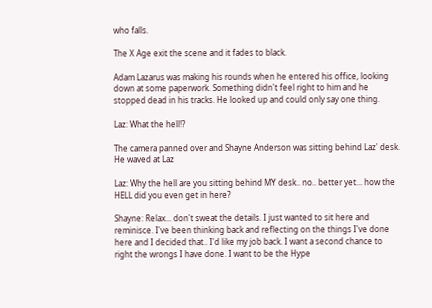who falls.

The X Age exit the scene and it fades to black.

Adam Lazarus was making his rounds when he entered his office, looking down at some paperwork. Something didn't feel right to him and he stopped dead in his tracks. He looked up and could only say one thing.

Laz: What the hell!?

The camera panned over and Shayne Anderson was sitting behind Laz' desk. He waved at Laz

Laz: Why the hell are you sitting behind MY desk.. no.. better yet... how the HELL did you even get in here?

Shayne: Relax... don't sweat the details. I just wanted to sit here and reminisce. I've been thinking back and reflecting on the things I've done here and I decided that.. I'd like my job back. I want a second chance to right the wrongs I have done. I want to be the Hype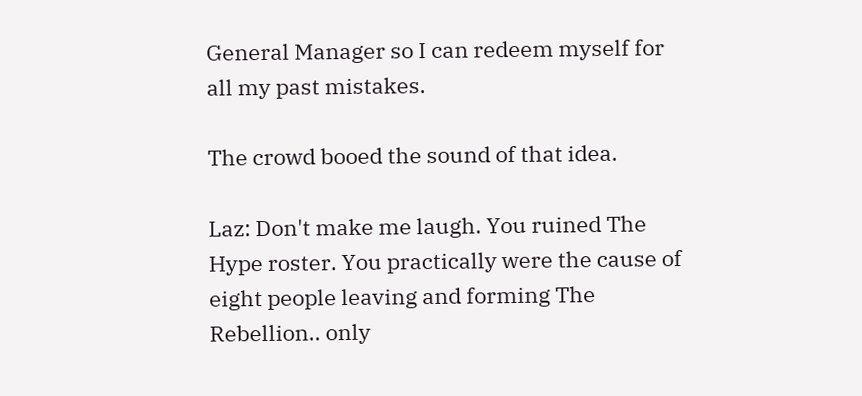General Manager so I can redeem myself for all my past mistakes.

The crowd booed the sound of that idea.

Laz: Don't make me laugh. You ruined The Hype roster. You practically were the cause of eight people leaving and forming The Rebellion.. only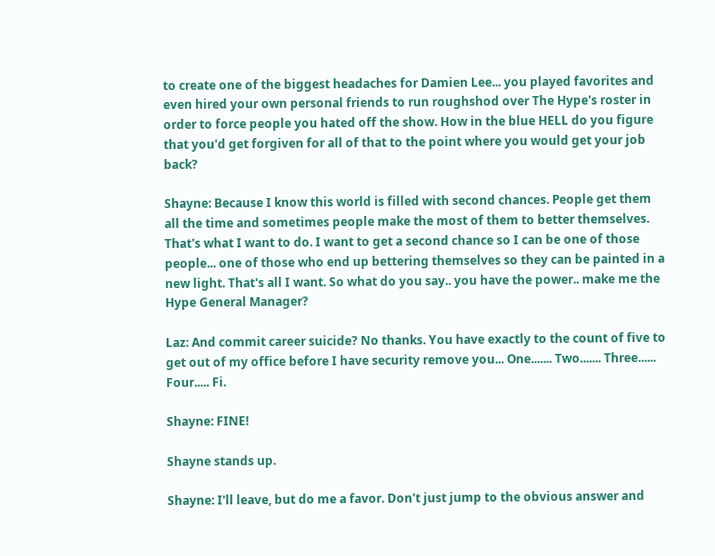to create one of the biggest headaches for Damien Lee... you played favorites and even hired your own personal friends to run roughshod over The Hype's roster in order to force people you hated off the show. How in the blue HELL do you figure that you'd get forgiven for all of that to the point where you would get your job back?

Shayne: Because I know this world is filled with second chances. People get them all the time and sometimes people make the most of them to better themselves. That's what I want to do. I want to get a second chance so I can be one of those people... one of those who end up bettering themselves so they can be painted in a new light. That's all I want. So what do you say.. you have the power.. make me the Hype General Manager?

Laz: And commit career suicide? No thanks. You have exactly to the count of five to get out of my office before I have security remove you... One....... Two....... Three...... Four..... Fi.

Shayne: FINE!

Shayne stands up.

Shayne: I'll leave, but do me a favor. Don't just jump to the obvious answer and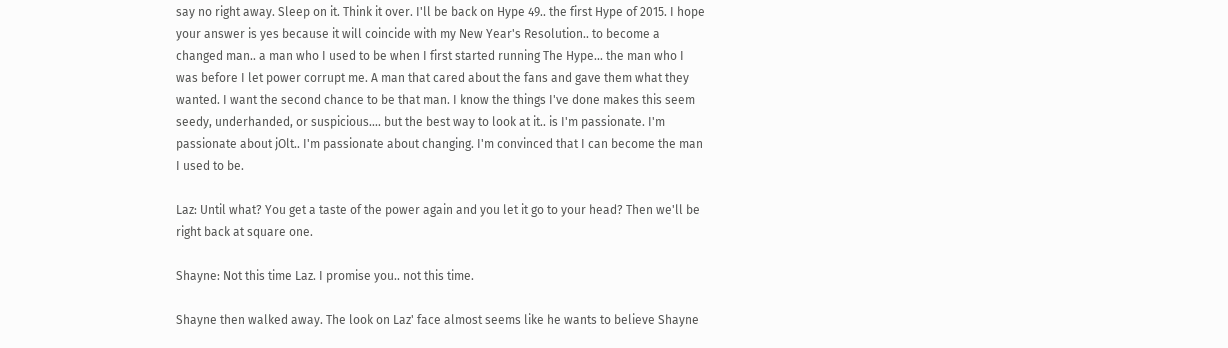say no right away. Sleep on it. Think it over. I'll be back on Hype 49.. the first Hype of 2015. I hope your answer is yes because it will coincide with my New Year's Resolution.. to become a changed man.. a man who I used to be when I first started running The Hype... the man who I was before I let power corrupt me. A man that cared about the fans and gave them what they wanted. I want the second chance to be that man. I know the things I've done makes this seem seedy, underhanded, or suspicious.... but the best way to look at it.. is I'm passionate. I'm passionate about jOlt.. I'm passionate about changing. I'm convinced that I can become the man I used to be.

Laz: Until what? You get a taste of the power again and you let it go to your head? Then we'll be right back at square one.

Shayne: Not this time Laz. I promise you.. not this time.

Shayne then walked away. The look on Laz' face almost seems like he wants to believe Shayne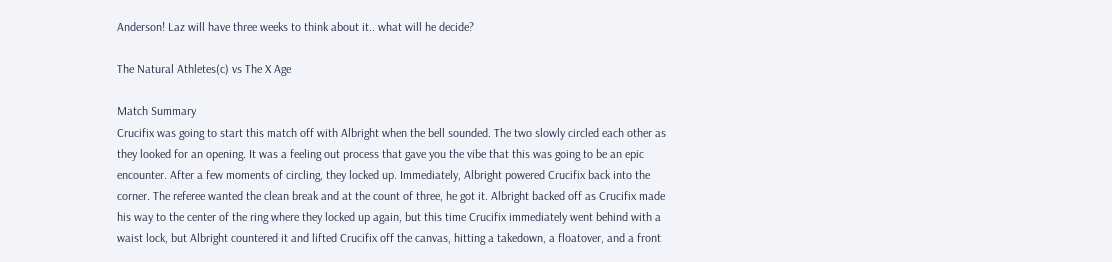Anderson! Laz will have three weeks to think about it.. what will he decide?

The Natural Athletes(c) vs The X Age

Match Summary
Crucifix was going to start this match off with Albright when the bell sounded. The two slowly circled each other as they looked for an opening. It was a feeling out process that gave you the vibe that this was going to be an epic encounter. After a few moments of circling, they locked up. Immediately, Albright powered Crucifix back into the corner. The referee wanted the clean break and at the count of three, he got it. Albright backed off as Crucifix made his way to the center of the ring where they locked up again, but this time Crucifix immediately went behind with a waist lock, but Albright countered it and lifted Crucifix off the canvas, hitting a takedown, a floatover, and a front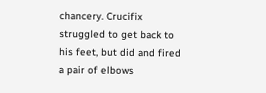chancery. Crucifix struggled to get back to his feet, but did and fired a pair of elbows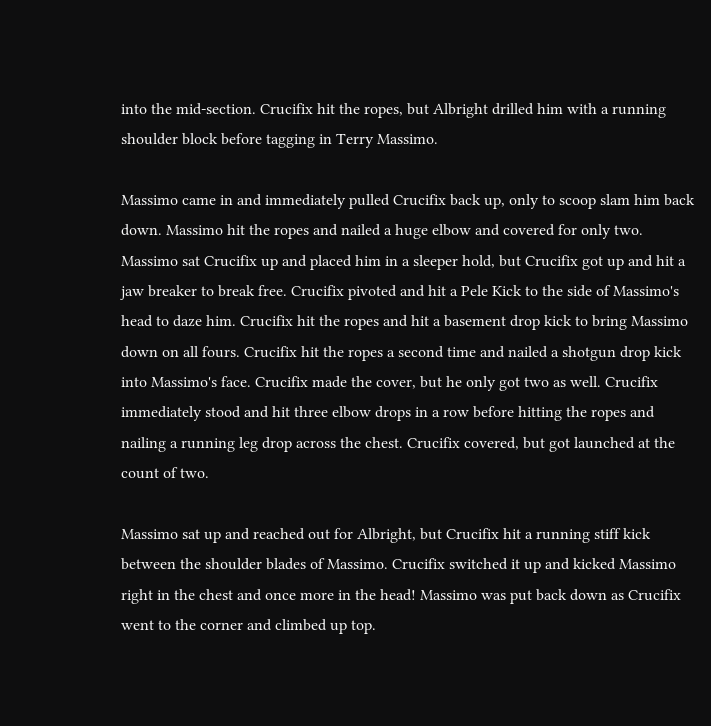into the mid-section. Crucifix hit the ropes, but Albright drilled him with a running shoulder block before tagging in Terry Massimo.

Massimo came in and immediately pulled Crucifix back up, only to scoop slam him back down. Massimo hit the ropes and nailed a huge elbow and covered for only two. Massimo sat Crucifix up and placed him in a sleeper hold, but Crucifix got up and hit a jaw breaker to break free. Crucifix pivoted and hit a Pele Kick to the side of Massimo's head to daze him. Crucifix hit the ropes and hit a basement drop kick to bring Massimo down on all fours. Crucifix hit the ropes a second time and nailed a shotgun drop kick into Massimo's face. Crucifix made the cover, but he only got two as well. Crucifix immediately stood and hit three elbow drops in a row before hitting the ropes and nailing a running leg drop across the chest. Crucifix covered, but got launched at the count of two.

Massimo sat up and reached out for Albright, but Crucifix hit a running stiff kick between the shoulder blades of Massimo. Crucifix switched it up and kicked Massimo right in the chest and once more in the head! Massimo was put back down as Crucifix went to the corner and climbed up top.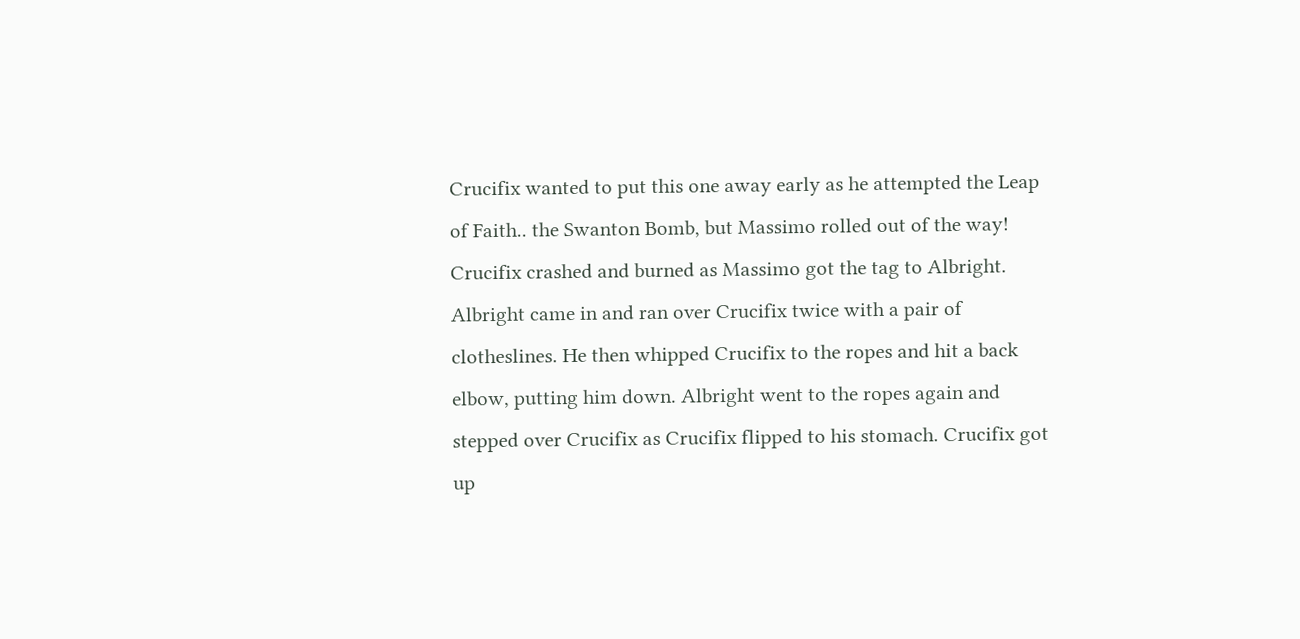Crucifix wanted to put this one away early as he attempted the Leap of Faith.. the Swanton Bomb, but Massimo rolled out of the way! Crucifix crashed and burned as Massimo got the tag to Albright. Albright came in and ran over Crucifix twice with a pair of clotheslines. He then whipped Crucifix to the ropes and hit a back elbow, putting him down. Albright went to the ropes again and stepped over Crucifix as Crucifix flipped to his stomach. Crucifix got up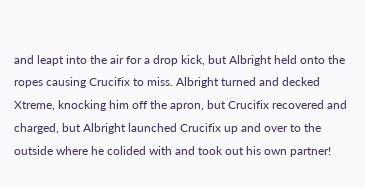and leapt into the air for a drop kick, but Albright held onto the ropes causing Crucifix to miss. Albright turned and decked Xtreme, knocking him off the apron, but Crucifix recovered and charged, but Albright launched Crucifix up and over to the outside where he colided with and took out his own partner!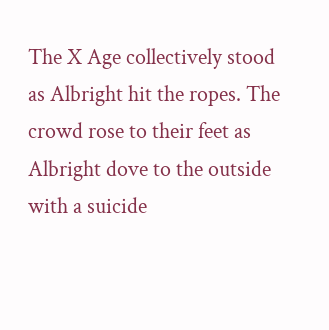The X Age collectively stood as Albright hit the ropes. The crowd rose to their feet as Albright dove to the outside with a suicide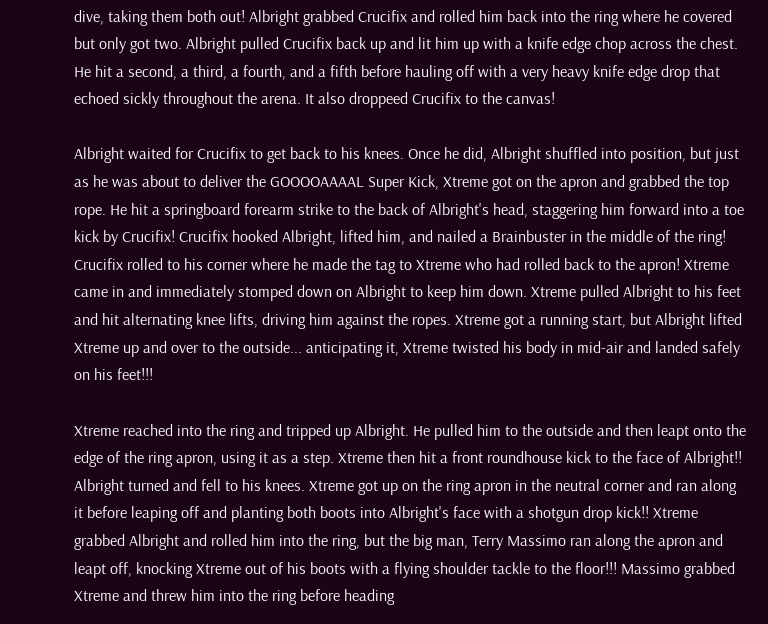dive, taking them both out! Albright grabbed Crucifix and rolled him back into the ring where he covered but only got two. Albright pulled Crucifix back up and lit him up with a knife edge chop across the chest. He hit a second, a third, a fourth, and a fifth before hauling off with a very heavy knife edge drop that echoed sickly throughout the arena. It also droppeed Crucifix to the canvas!

Albright waited for Crucifix to get back to his knees. Once he did, Albright shuffled into position, but just as he was about to deliver the GOOOOAAAAL Super Kick, Xtreme got on the apron and grabbed the top rope. He hit a springboard forearm strike to the back of Albright's head, staggering him forward into a toe kick by Crucifix! Crucifix hooked Albright, lifted him, and nailed a Brainbuster in the middle of the ring! Crucifix rolled to his corner where he made the tag to Xtreme who had rolled back to the apron! Xtreme came in and immediately stomped down on Albright to keep him down. Xtreme pulled Albright to his feet and hit alternating knee lifts, driving him against the ropes. Xtreme got a running start, but Albright lifted Xtreme up and over to the outside... anticipating it, Xtreme twisted his body in mid-air and landed safely on his feet!!!

Xtreme reached into the ring and tripped up Albright. He pulled him to the outside and then leapt onto the edge of the ring apron, using it as a step. Xtreme then hit a front roundhouse kick to the face of Albright!! Albright turned and fell to his knees. Xtreme got up on the ring apron in the neutral corner and ran along it before leaping off and planting both boots into Albright's face with a shotgun drop kick!! Xtreme grabbed Albright and rolled him into the ring, but the big man, Terry Massimo ran along the apron and leapt off, knocking Xtreme out of his boots with a flying shoulder tackle to the floor!!! Massimo grabbed Xtreme and threw him into the ring before heading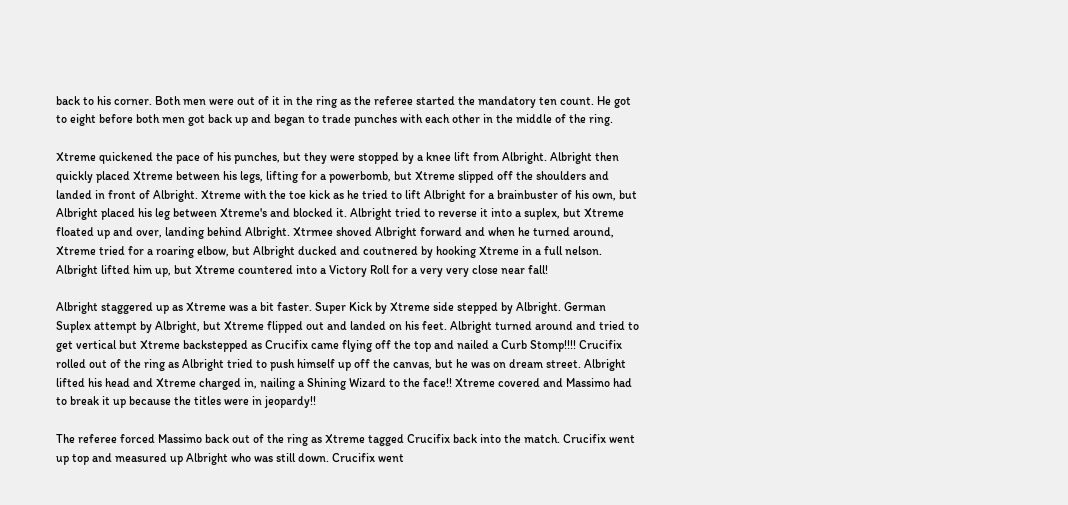back to his corner. Both men were out of it in the ring as the referee started the mandatory ten count. He got to eight before both men got back up and began to trade punches with each other in the middle of the ring.

Xtreme quickened the pace of his punches, but they were stopped by a knee lift from Albright. Albright then quickly placed Xtreme between his legs, lifting for a powerbomb, but Xtreme slipped off the shoulders and landed in front of Albright. Xtreme with the toe kick as he tried to lift Albright for a brainbuster of his own, but Albright placed his leg between Xtreme's and blocked it. Albright tried to reverse it into a suplex, but Xtreme floated up and over, landing behind Albright. Xtrmee shoved Albright forward and when he turned around, Xtreme tried for a roaring elbow, but Albright ducked and coutnered by hooking Xtreme in a full nelson. Albright lifted him up, but Xtreme countered into a Victory Roll for a very very close near fall!

Albright staggered up as Xtreme was a bit faster. Super Kick by Xtreme side stepped by Albright. German Suplex attempt by Albright, but Xtreme flipped out and landed on his feet. Albright turned around and tried to get vertical but Xtreme backstepped as Crucifix came flying off the top and nailed a Curb Stomp!!!! Crucifix rolled out of the ring as Albright tried to push himself up off the canvas, but he was on dream street. Albright lifted his head and Xtreme charged in, nailing a Shining Wizard to the face!! Xtreme covered and Massimo had to break it up because the titles were in jeopardy!!

The referee forced Massimo back out of the ring as Xtreme tagged Crucifix back into the match. Crucifix went up top and measured up Albright who was still down. Crucifix went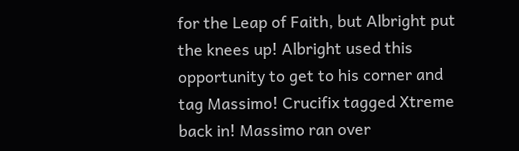for the Leap of Faith, but Albright put the knees up! Albright used this opportunity to get to his corner and tag Massimo! Crucifix tagged Xtreme back in! Massimo ran over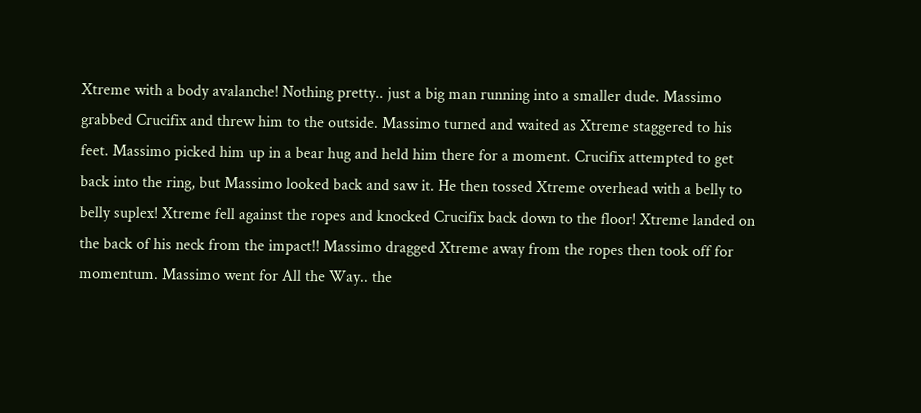Xtreme with a body avalanche! Nothing pretty.. just a big man running into a smaller dude. Massimo grabbed Crucifix and threw him to the outside. Massimo turned and waited as Xtreme staggered to his feet. Massimo picked him up in a bear hug and held him there for a moment. Crucifix attempted to get back into the ring, but Massimo looked back and saw it. He then tossed Xtreme overhead with a belly to belly suplex! Xtreme fell against the ropes and knocked Crucifix back down to the floor! Xtreme landed on the back of his neck from the impact!! Massimo dragged Xtreme away from the ropes then took off for momentum. Massimo went for All the Way.. the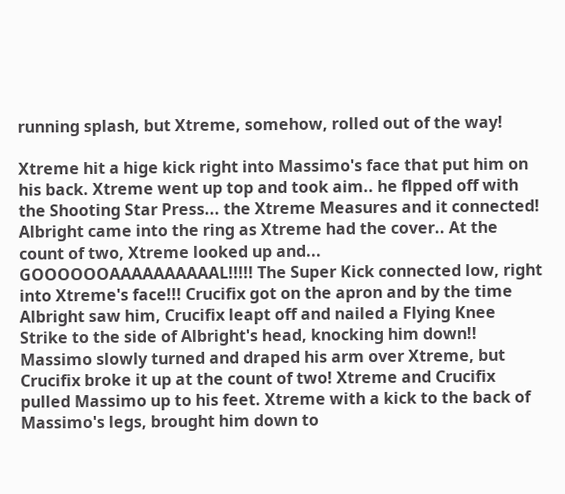running splash, but Xtreme, somehow, rolled out of the way!

Xtreme hit a hige kick right into Massimo's face that put him on his back. Xtreme went up top and took aim.. he flpped off with the Shooting Star Press... the Xtreme Measures and it connected! Albright came into the ring as Xtreme had the cover.. At the count of two, Xtreme looked up and... GOOOOOOAAAAAAAAAAL!!!!! The Super Kick connected low, right into Xtreme's face!!! Crucifix got on the apron and by the time Albright saw him, Crucifix leapt off and nailed a Flying Knee Strike to the side of Albright's head, knocking him down!! Massimo slowly turned and draped his arm over Xtreme, but Crucifix broke it up at the count of two! Xtreme and Crucifix pulled Massimo up to his feet. Xtreme with a kick to the back of Massimo's legs, brought him down to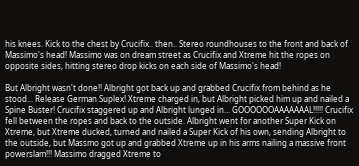his knees. Kick to the chest by Crucifix.. then.. Stereo roundhouses to the front and back of Massimo's head! Massimo was on dream street as Crucifix and Xtreme hit the ropes on opposite sides, hitting stereo drop kicks on each side of Massimo's head!

But Albright wasn't done!! Albright got back up and grabbed Crucifix from behind as he stood... Release German Suplex! Xtreme charged in, but Albright picked him up and nailed a Spine Buster! Crucifix staggered up and Albright lunged in... GOOOOOOAAAAAAAL!!!!! Crucifix fell between the ropes and back to the outside. Albright went for another Super Kick on Xtreme, but Xtreme ducked, turned and nailed a Super Kick of his own, sending Albright to the outside, but Massmo got up and grabbed Xtreme up in his arms nailing a massive front powerslam!!! Massimo dragged Xtreme to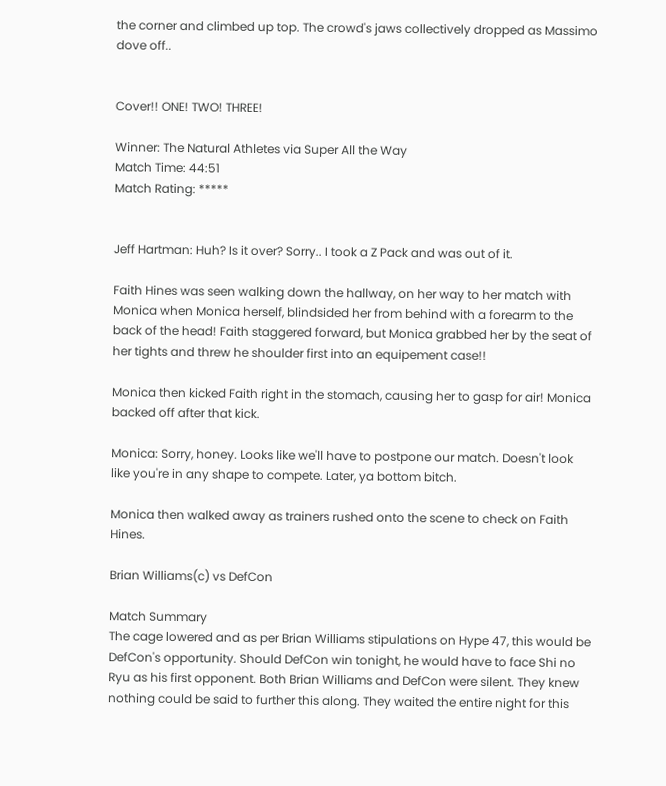the corner and climbed up top. The crowd's jaws collectively dropped as Massimo dove off..


Cover!! ONE! TWO! THREE!

Winner: The Natural Athletes via Super All the Way
Match Time: 44:51
Match Rating: *****


Jeff Hartman: Huh? Is it over? Sorry.. I took a Z Pack and was out of it.

Faith Hines was seen walking down the hallway, on her way to her match with Monica when Monica herself, blindsided her from behind with a forearm to the back of the head! Faith staggered forward, but Monica grabbed her by the seat of her tights and threw he shoulder first into an equipement case!!

Monica then kicked Faith right in the stomach, causing her to gasp for air! Monica backed off after that kick.

Monica: Sorry, honey. Looks like we'll have to postpone our match. Doesn't look like you're in any shape to compete. Later, ya bottom bitch.

Monica then walked away as trainers rushed onto the scene to check on Faith Hines.

Brian Williams(c) vs DefCon

Match Summary
The cage lowered and as per Brian Williams stipulations on Hype 47, this would be DefCon's opportunity. Should DefCon win tonight, he would have to face Shi no Ryu as his first opponent. Both Brian Williams and DefCon were silent. They knew nothing could be said to further this along. They waited the entire night for this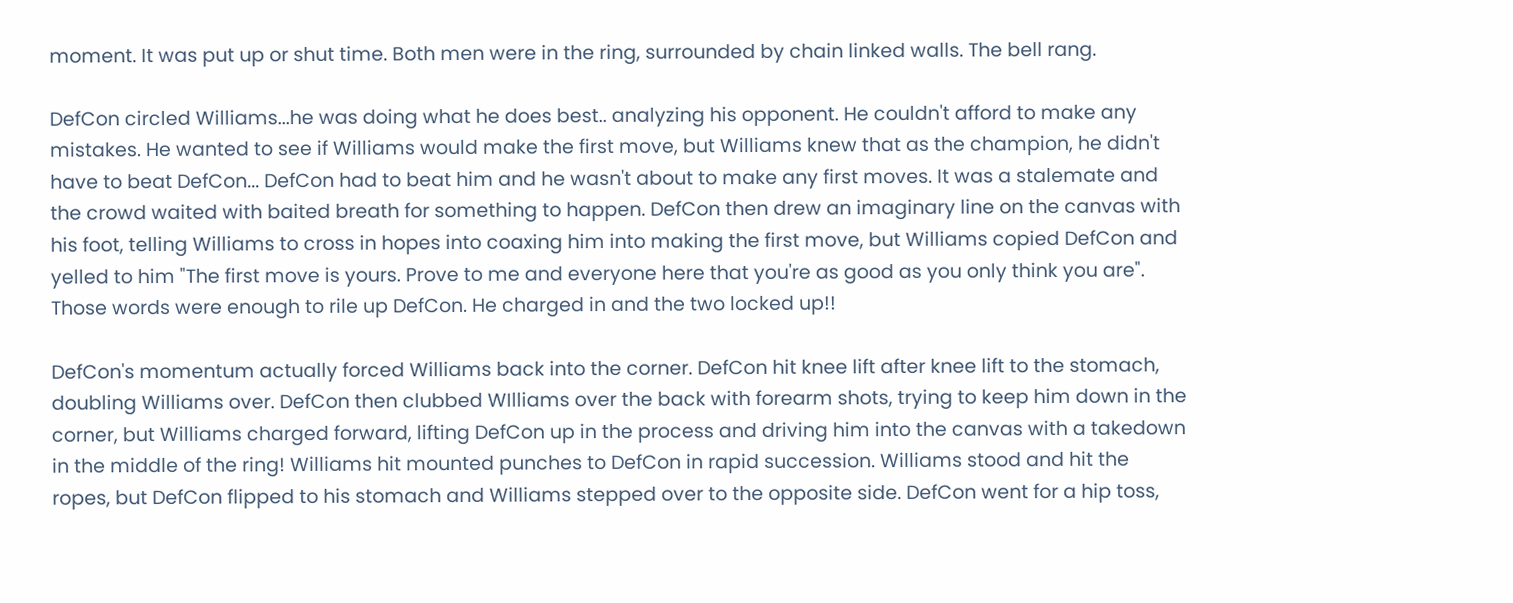moment. It was put up or shut time. Both men were in the ring, surrounded by chain linked walls. The bell rang.

DefCon circled Williams...he was doing what he does best.. analyzing his opponent. He couldn't afford to make any mistakes. He wanted to see if Williams would make the first move, but Williams knew that as the champion, he didn't have to beat DefCon... DefCon had to beat him and he wasn't about to make any first moves. It was a stalemate and the crowd waited with baited breath for something to happen. DefCon then drew an imaginary line on the canvas with his foot, telling Williams to cross in hopes into coaxing him into making the first move, but Williams copied DefCon and yelled to him "The first move is yours. Prove to me and everyone here that you're as good as you only think you are". Those words were enough to rile up DefCon. He charged in and the two locked up!!

DefCon's momentum actually forced Williams back into the corner. DefCon hit knee lift after knee lift to the stomach, doubling Williams over. DefCon then clubbed WIlliams over the back with forearm shots, trying to keep him down in the corner, but Williams charged forward, lifting DefCon up in the process and driving him into the canvas with a takedown in the middle of the ring! Williams hit mounted punches to DefCon in rapid succession. Williams stood and hit the ropes, but DefCon flipped to his stomach and Williams stepped over to the opposite side. DefCon went for a hip toss,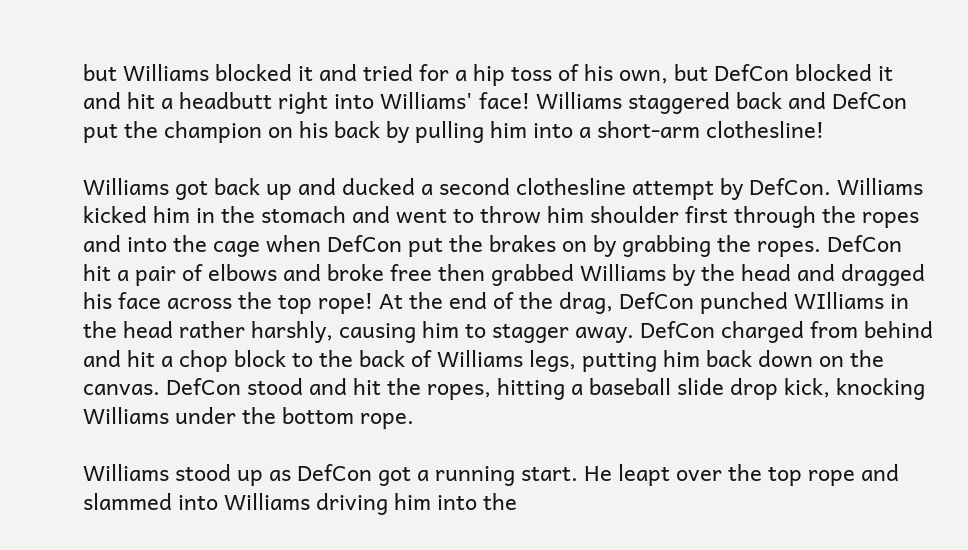but Williams blocked it and tried for a hip toss of his own, but DefCon blocked it and hit a headbutt right into Williams' face! Williams staggered back and DefCon put the champion on his back by pulling him into a short-arm clothesline!

Williams got back up and ducked a second clothesline attempt by DefCon. Williams kicked him in the stomach and went to throw him shoulder first through the ropes and into the cage when DefCon put the brakes on by grabbing the ropes. DefCon hit a pair of elbows and broke free then grabbed Williams by the head and dragged his face across the top rope! At the end of the drag, DefCon punched WIlliams in the head rather harshly, causing him to stagger away. DefCon charged from behind and hit a chop block to the back of Williams legs, putting him back down on the canvas. DefCon stood and hit the ropes, hitting a baseball slide drop kick, knocking Williams under the bottom rope.

Williams stood up as DefCon got a running start. He leapt over the top rope and slammed into Williams driving him into the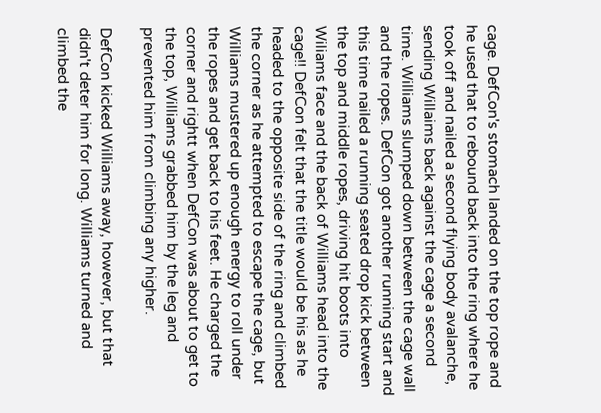cage. DefCon's stomach landed on the top rope and he used that to rebound back into the ring where he took off and nailed a second flying body avalanche, sending Willaims back against the cage a second time. Williams slumped down between the cage wall and the ropes. DefCon got another running start and this time nailed a running seated drop kick between the top and middle ropes, driving hit boots into Wiliams face and the back of Williams head into the cage!! DefCon felt that the title would be his as he headed to the opposite side of the ring and climbed the corner as he attempted to escape the cage, but Williams mustered up enough energy to roll under the ropes and get back to his feet. He charged the corner and rightt when DefCon was about to get to the top, Williams grabbed him by the leg and prevented him from climbing any higher.

DefCon kicked Williams away, however, but that didn't deter him for long. Williams turned and climbed the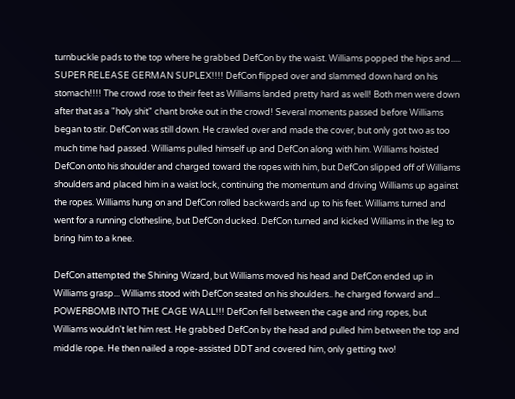turnbuckle pads to the top where he grabbed DefCon by the waist. Williams popped the hips and..... SUPER RELEASE GERMAN SUPLEX!!!! DefCon flipped over and slammed down hard on his stomach!!!! The crowd rose to their feet as Williams landed pretty hard as well! Both men were down after that as a "holy shit" chant broke out in the crowd! Several moments passed before Williams began to stir. DefCon was still down. He crawled over and made the cover, but only got two as too much time had passed. Williams pulled himself up and DefCon along with him. Williams hoisted DefCon onto his shoulder and charged toward the ropes with him, but DefCon slipped off of Williams shoulders and placed him in a waist lock, continuing the momentum and driving Williams up against the ropes. Williams hung on and DefCon rolled backwards and up to his feet. Williams turned and went for a running clothesline, but DefCon ducked. DefCon turned and kicked Williams in the leg to bring him to a knee.

DefCon attempted the Shining Wizard, but Williams moved his head and DefCon ended up in Williams grasp... Williams stood with DefCon seated on his shoulders.. he charged forward and... POWERBOMB INTO THE CAGE WALL!!! DefCon fell between the cage and ring ropes, but Williams wouldn't let him rest. He grabbed DefCon by the head and pulled him between the top and middle rope. He then nailed a rope-assisted DDT and covered him, only getting two!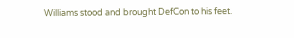Williams stood and brought DefCon to his feet.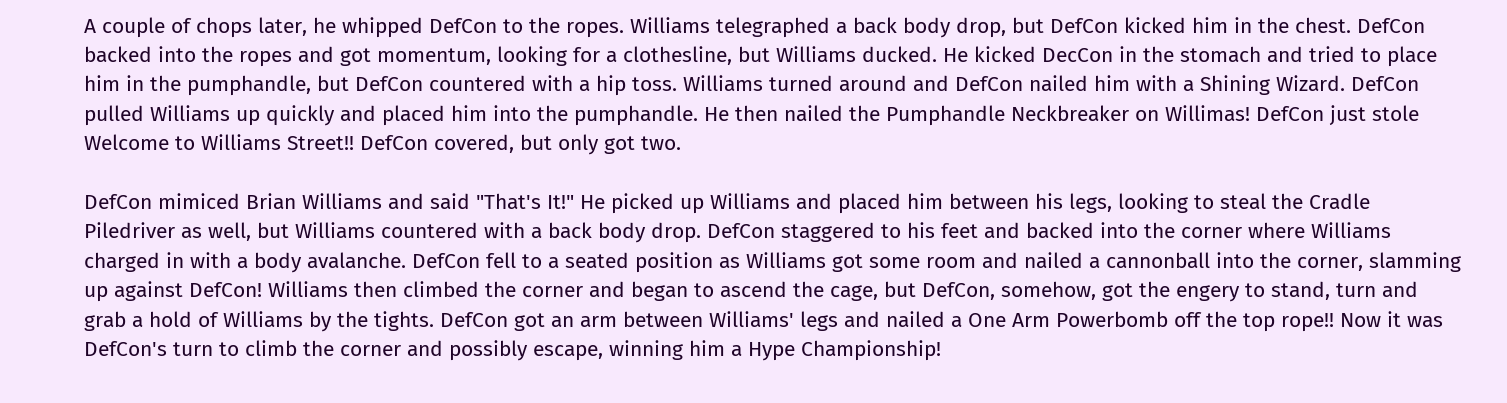A couple of chops later, he whipped DefCon to the ropes. Williams telegraphed a back body drop, but DefCon kicked him in the chest. DefCon backed into the ropes and got momentum, looking for a clothesline, but Williams ducked. He kicked DecCon in the stomach and tried to place him in the pumphandle, but DefCon countered with a hip toss. Williams turned around and DefCon nailed him with a Shining Wizard. DefCon pulled Williams up quickly and placed him into the pumphandle. He then nailed the Pumphandle Neckbreaker on Willimas! DefCon just stole Welcome to Williams Street!! DefCon covered, but only got two.

DefCon mimiced Brian Williams and said "That's It!" He picked up Williams and placed him between his legs, looking to steal the Cradle Piledriver as well, but Williams countered with a back body drop. DefCon staggered to his feet and backed into the corner where Williams charged in with a body avalanche. DefCon fell to a seated position as Williams got some room and nailed a cannonball into the corner, slamming up against DefCon! Williams then climbed the corner and began to ascend the cage, but DefCon, somehow, got the engery to stand, turn and grab a hold of Williams by the tights. DefCon got an arm between Williams' legs and nailed a One Arm Powerbomb off the top rope!! Now it was DefCon's turn to climb the corner and possibly escape, winning him a Hype Championship!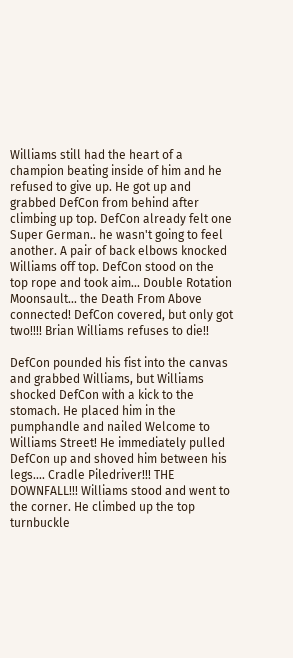Williams still had the heart of a champion beating inside of him and he refused to give up. He got up and grabbed DefCon from behind after climbing up top. DefCon already felt one Super German.. he wasn't going to feel another. A pair of back elbows knocked Williams off top. DefCon stood on the top rope and took aim... Double Rotation Moonsault... the Death From Above connected! DefCon covered, but only got two!!!! Brian Williams refuses to die!!

DefCon pounded his fist into the canvas and grabbed Williams, but Williams shocked DefCon with a kick to the stomach. He placed him in the pumphandle and nailed Welcome to Williams Street! He immediately pulled DefCon up and shoved him between his legs.... Cradle Piledriver!!! THE DOWNFALL!!! Williams stood and went to the corner. He climbed up the top turnbuckle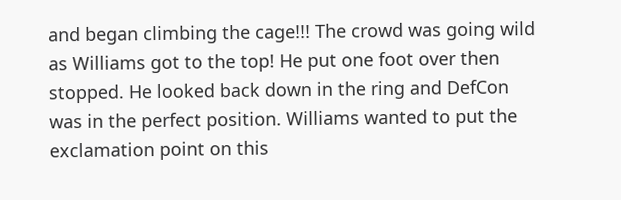and began climbing the cage!!! The crowd was going wild as Williams got to the top! He put one foot over then stopped. He looked back down in the ring and DefCon was in the perfect position. Williams wanted to put the exclamation point on this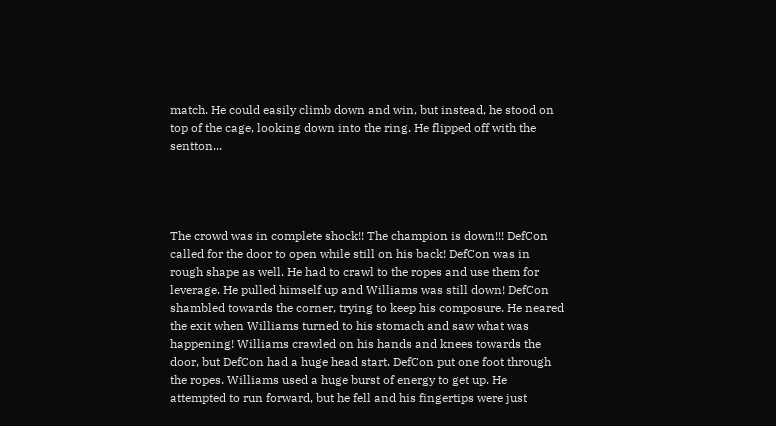match. He could easily climb down and win, but instead, he stood on top of the cage, looking down into the ring. He flipped off with the sentton...




The crowd was in complete shock!! The champion is down!!! DefCon called for the door to open while still on his back! DefCon was in rough shape as well. He had to crawl to the ropes and use them for leverage. He pulled himself up and Williams was still down! DefCon shambled towards the corner, trying to keep his composure. He neared the exit when Williams turned to his stomach and saw what was happening! Williams crawled on his hands and knees towards the door, but DefCon had a huge head start. DefCon put one foot through the ropes. Williams used a huge burst of energy to get up. He attempted to run forward, but he fell and his fingertips were just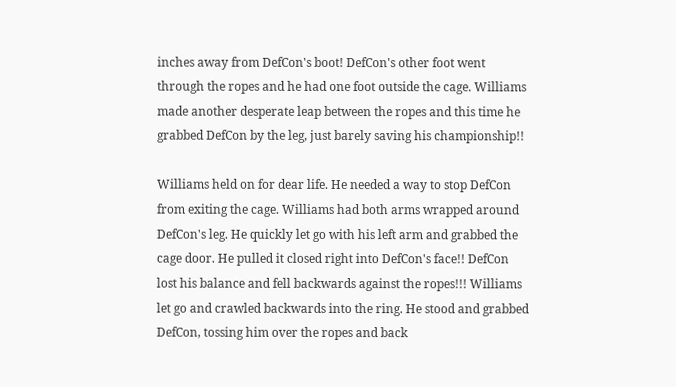inches away from DefCon's boot! DefCon's other foot went through the ropes and he had one foot outside the cage. Williams made another desperate leap between the ropes and this time he grabbed DefCon by the leg, just barely saving his championship!!

Williams held on for dear life. He needed a way to stop DefCon from exiting the cage. Williams had both arms wrapped around DefCon's leg. He quickly let go with his left arm and grabbed the cage door. He pulled it closed right into DefCon's face!! DefCon lost his balance and fell backwards against the ropes!!! Williams let go and crawled backwards into the ring. He stood and grabbed DefCon, tossing him over the ropes and back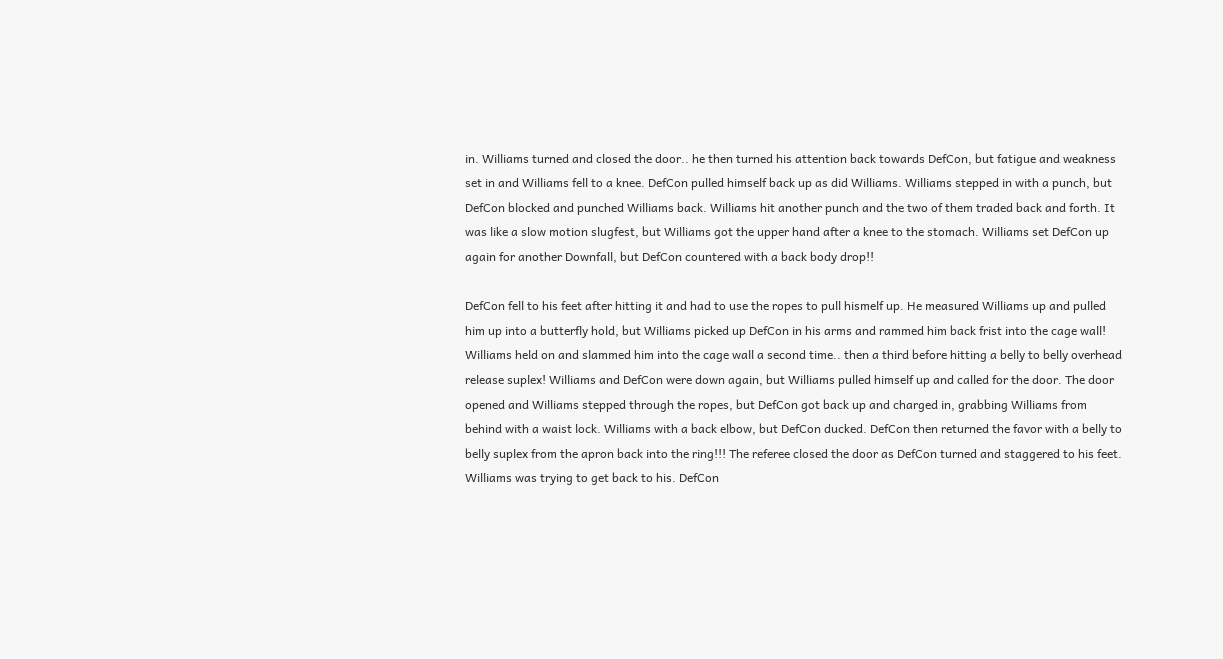in. Williams turned and closed the door.. he then turned his attention back towards DefCon, but fatigue and weakness set in and Williams fell to a knee. DefCon pulled himself back up as did Williams. Williams stepped in with a punch, but DefCon blocked and punched Williams back. Williams hit another punch and the two of them traded back and forth. It was like a slow motion slugfest, but Williams got the upper hand after a knee to the stomach. Williams set DefCon up again for another Downfall, but DefCon countered with a back body drop!!

DefCon fell to his feet after hitting it and had to use the ropes to pull hismelf up. He measured Williams up and pulled him up into a butterfly hold, but Williams picked up DefCon in his arms and rammed him back frist into the cage wall! Williams held on and slammed him into the cage wall a second time.. then a third before hitting a belly to belly overhead release suplex! Williams and DefCon were down again, but Williams pulled himself up and called for the door. The door opened and Williams stepped through the ropes, but DefCon got back up and charged in, grabbing Williams from behind with a waist lock. Williams with a back elbow, but DefCon ducked. DefCon then returned the favor with a belly to belly suplex from the apron back into the ring!!! The referee closed the door as DefCon turned and staggered to his feet. Williams was trying to get back to his. DefCon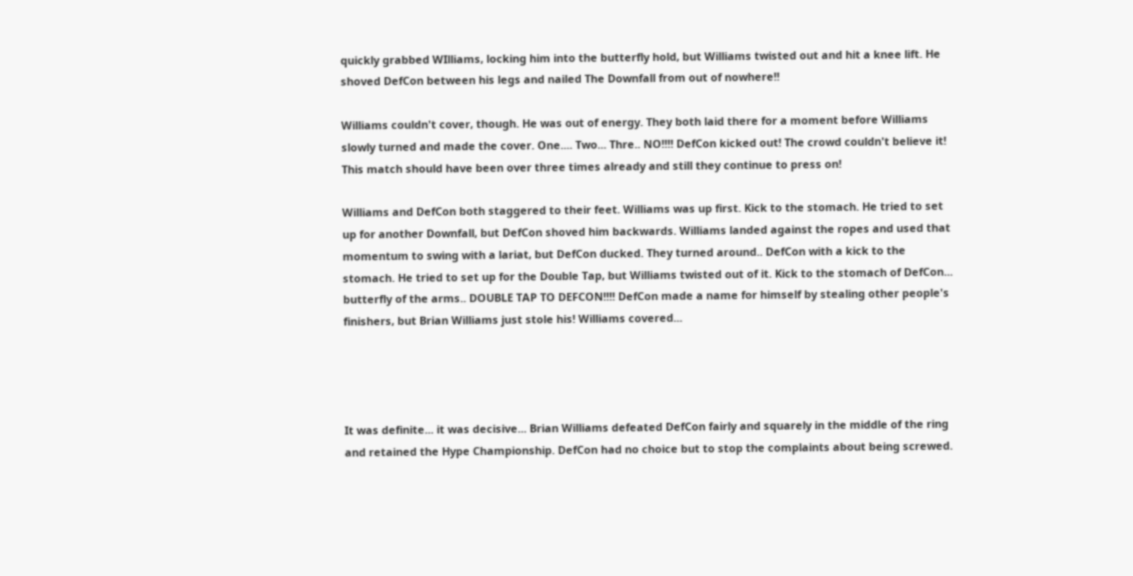quickly grabbed WIlliams, locking him into the butterfly hold, but Williams twisted out and hit a knee lift. He shoved DefCon between his legs and nailed The Downfall from out of nowhere!!

Williams couldn't cover, though. He was out of energy. They both laid there for a moment before Williams slowly turned and made the cover. One.... Two... Thre.. NO!!!! DefCon kicked out! The crowd couldn't believe it! This match should have been over three times already and still they continue to press on!

Williams and DefCon both staggered to their feet. Williams was up first. Kick to the stomach. He tried to set up for another Downfall, but DefCon shoved him backwards. Williams landed against the ropes and used that momentum to swing with a lariat, but DefCon ducked. They turned around.. DefCon with a kick to the stomach. He tried to set up for the Double Tap, but Williams twisted out of it. Kick to the stomach of DefCon... butterfly of the arms.. DOUBLE TAP TO DEFCON!!!! DefCon made a name for himself by stealing other people's finishers, but Brian Williams just stole his! Williams covered...




It was definite... it was decisive... Brian Williams defeated DefCon fairly and squarely in the middle of the ring and retained the Hype Championship. DefCon had no choice but to stop the complaints about being screwed.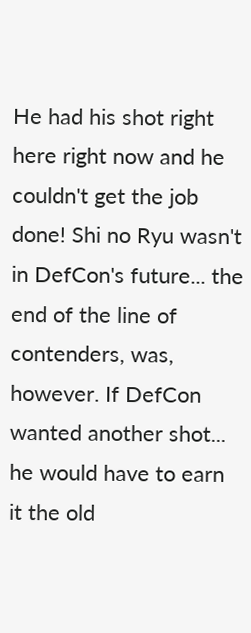He had his shot right here right now and he couldn't get the job done! Shi no Ryu wasn't in DefCon's future... the end of the line of contenders, was, however. If DefCon wanted another shot... he would have to earn it the old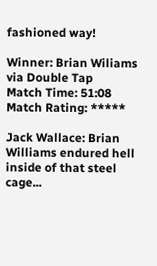fashioned way!

Winner: Brian Wiliams via Double Tap
Match Time: 51:08
Match Rating: *****

Jack Wallace: Brian Williams endured hell inside of that steel cage...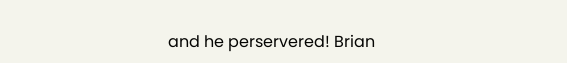and he perservered! Brian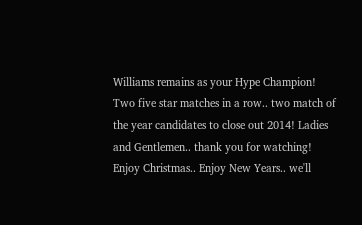Williams remains as your Hype Champion! Two five star matches in a row.. two match of the year candidates to close out 2014! Ladies and Gentlemen.. thank you for watching! Enjoy Christmas.. Enjoy New Years.. we'll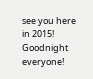see you here in 2015! Goodnight everyone!